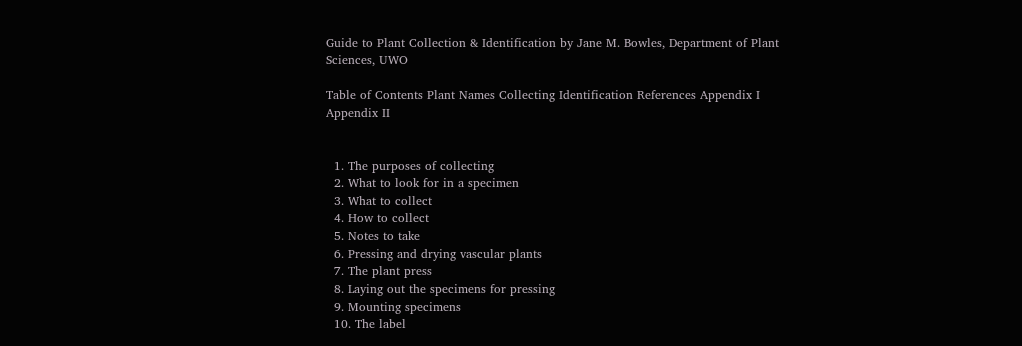Guide to Plant Collection & Identification by Jane M. Bowles, Department of Plant Sciences, UWO

Table of Contents Plant Names Collecting Identification References Appendix I Appendix II


  1. The purposes of collecting
  2. What to look for in a specimen
  3. What to collect
  4. How to collect
  5. Notes to take
  6. Pressing and drying vascular plants
  7. The plant press
  8. Laying out the specimens for pressing
  9. Mounting specimens
  10. The label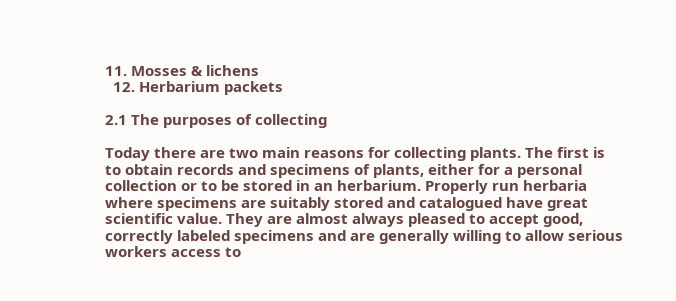11. Mosses & lichens
  12. Herbarium packets

2.1 The purposes of collecting

Today there are two main reasons for collecting plants. The first is to obtain records and specimens of plants, either for a personal collection or to be stored in an herbarium. Properly run herbaria where specimens are suitably stored and catalogued have great scientific value. They are almost always pleased to accept good, correctly labeled specimens and are generally willing to allow serious workers access to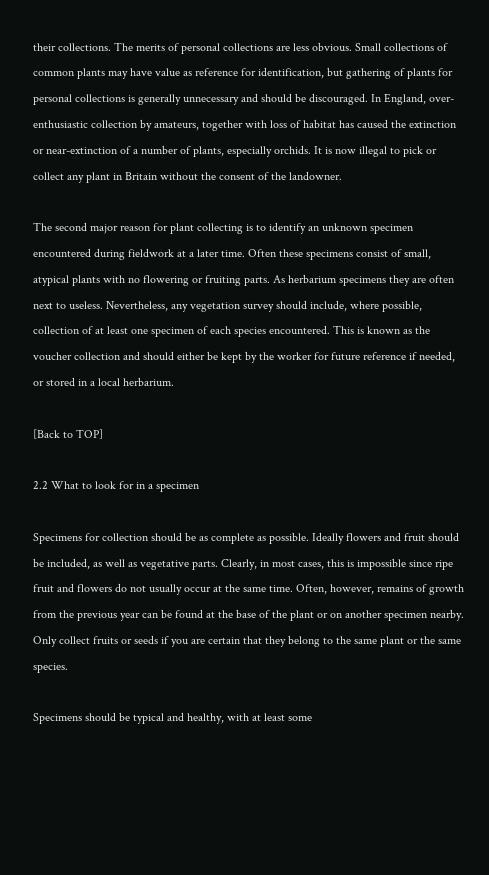their collections. The merits of personal collections are less obvious. Small collections of common plants may have value as reference for identification, but gathering of plants for personal collections is generally unnecessary and should be discouraged. In England, over-enthusiastic collection by amateurs, together with loss of habitat has caused the extinction or near-extinction of a number of plants, especially orchids. It is now illegal to pick or collect any plant in Britain without the consent of the landowner.

The second major reason for plant collecting is to identify an unknown specimen encountered during fieldwork at a later time. Often these specimens consist of small, atypical plants with no flowering or fruiting parts. As herbarium specimens they are often next to useless. Nevertheless, any vegetation survey should include, where possible, collection of at least one specimen of each species encountered. This is known as the voucher collection and should either be kept by the worker for future reference if needed, or stored in a local herbarium.

[Back to TOP]

2.2 What to look for in a specimen

Specimens for collection should be as complete as possible. Ideally flowers and fruit should be included, as well as vegetative parts. Clearly, in most cases, this is impossible since ripe fruit and flowers do not usually occur at the same time. Often, however, remains of growth from the previous year can be found at the base of the plant or on another specimen nearby. Only collect fruits or seeds if you are certain that they belong to the same plant or the same species.

Specimens should be typical and healthy, with at least some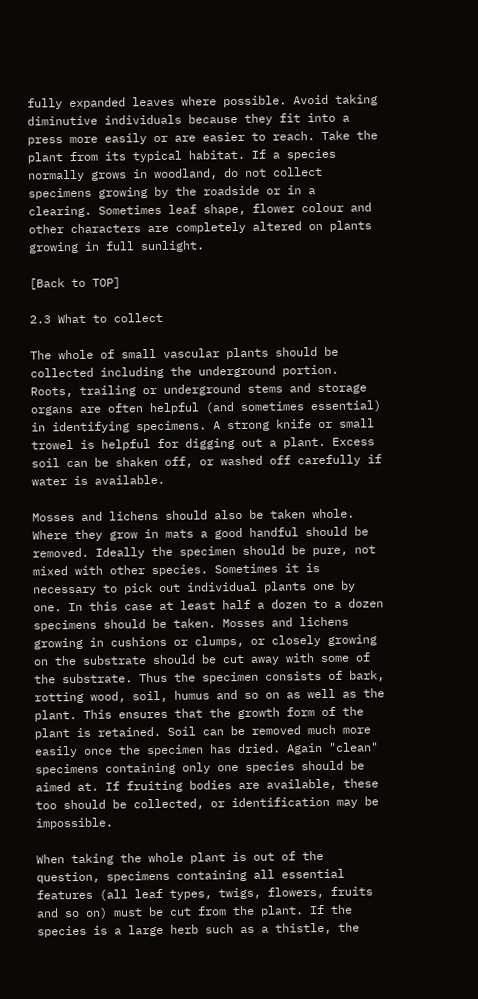fully expanded leaves where possible. Avoid taking diminutive individuals because they fit into a press more easily or are easier to reach. Take the plant from its typical habitat. If a species normally grows in woodland, do not collect specimens growing by the roadside or in a clearing. Sometimes leaf shape, flower colour and other characters are completely altered on plants growing in full sunlight.

[Back to TOP]

2.3 What to collect

The whole of small vascular plants should be collected including the underground portion. Roots, trailing or underground stems and storage organs are often helpful (and sometimes essential) in identifying specimens. A strong knife or small trowel is helpful for digging out a plant. Excess soil can be shaken off, or washed off carefully if water is available.

Mosses and lichens should also be taken whole. Where they grow in mats a good handful should be removed. Ideally the specimen should be pure, not mixed with other species. Sometimes it is necessary to pick out individual plants one by one. In this case at least half a dozen to a dozen specimens should be taken. Mosses and lichens growing in cushions or clumps, or closely growing on the substrate should be cut away with some of the substrate. Thus the specimen consists of bark, rotting wood, soil, humus and so on as well as the plant. This ensures that the growth form of the plant is retained. Soil can be removed much more easily once the specimen has dried. Again "clean" specimens containing only one species should be aimed at. If fruiting bodies are available, these too should be collected, or identification may be impossible.

When taking the whole plant is out of the question, specimens containing all essential features (all leaf types, twigs, flowers, fruits and so on) must be cut from the plant. If the species is a large herb such as a thistle, the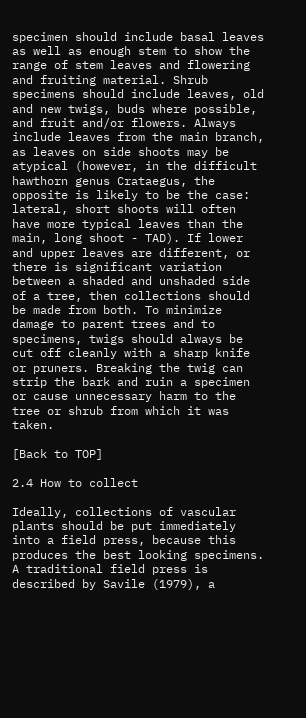specimen should include basal leaves as well as enough stem to show the range of stem leaves and flowering and fruiting material. Shrub specimens should include leaves, old and new twigs, buds where possible, and fruit and/or flowers. Always include leaves from the main branch, as leaves on side shoots may be atypical (however, in the difficult hawthorn genus Crataegus, the opposite is likely to be the case: lateral, short shoots will often have more typical leaves than the main, long shoot - TAD). If lower and upper leaves are different, or there is significant variation between a shaded and unshaded side of a tree, then collections should be made from both. To minimize damage to parent trees and to specimens, twigs should always be cut off cleanly with a sharp knife or pruners. Breaking the twig can strip the bark and ruin a specimen or cause unnecessary harm to the tree or shrub from which it was taken.

[Back to TOP]

2.4 How to collect

Ideally, collections of vascular plants should be put immediately into a field press, because this produces the best looking specimens. A traditional field press is described by Savile (1979), a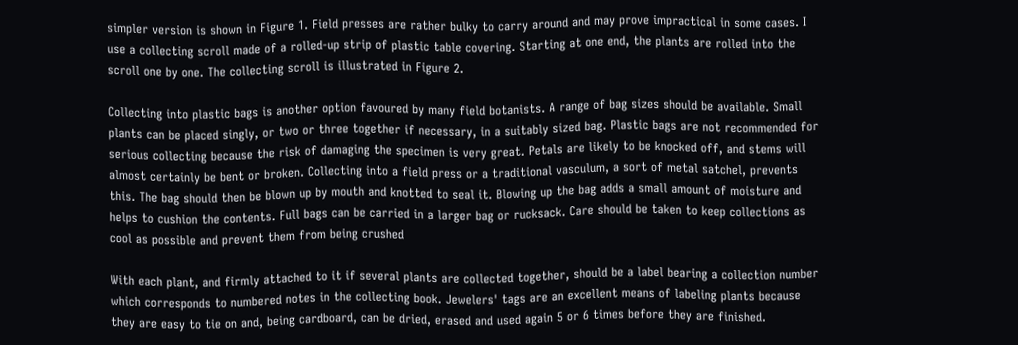simpler version is shown in Figure 1. Field presses are rather bulky to carry around and may prove impractical in some cases. I use a collecting scroll made of a rolled-up strip of plastic table covering. Starting at one end, the plants are rolled into the scroll one by one. The collecting scroll is illustrated in Figure 2.

Collecting into plastic bags is another option favoured by many field botanists. A range of bag sizes should be available. Small plants can be placed singly, or two or three together if necessary, in a suitably sized bag. Plastic bags are not recommended for serious collecting because the risk of damaging the specimen is very great. Petals are likely to be knocked off, and stems will almost certainly be bent or broken. Collecting into a field press or a traditional vasculum, a sort of metal satchel, prevents this. The bag should then be blown up by mouth and knotted to seal it. Blowing up the bag adds a small amount of moisture and helps to cushion the contents. Full bags can be carried in a larger bag or rucksack. Care should be taken to keep collections as cool as possible and prevent them from being crushed

With each plant, and firmly attached to it if several plants are collected together, should be a label bearing a collection number which corresponds to numbered notes in the collecting book. Jewelers' tags are an excellent means of labeling plants because they are easy to tie on and, being cardboard, can be dried, erased and used again 5 or 6 times before they are finished.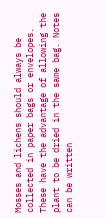Mosses and lichens should always be collected in paper bags or envelopes. These have the advantage of allowing the plant to be dried in the same bag. Notes can be written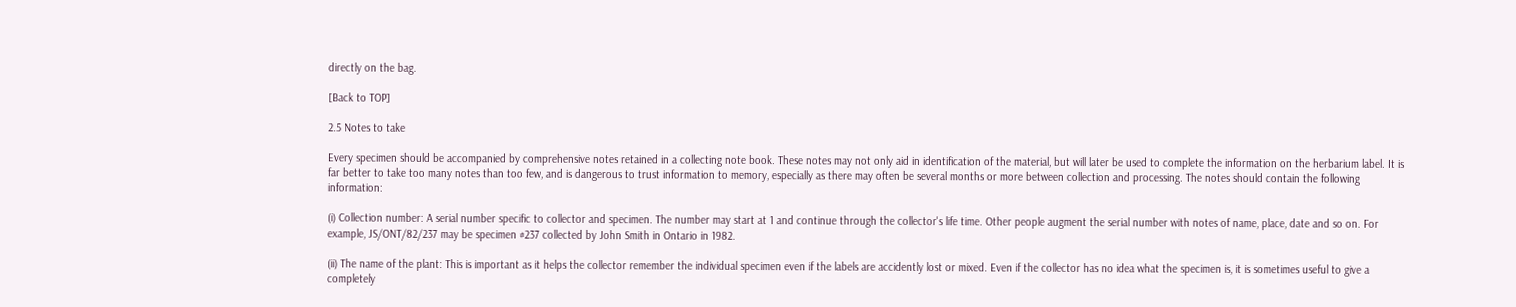directly on the bag.

[Back to TOP]

2.5 Notes to take

Every specimen should be accompanied by comprehensive notes retained in a collecting note book. These notes may not only aid in identification of the material, but will later be used to complete the information on the herbarium label. It is far better to take too many notes than too few, and is dangerous to trust information to memory, especially as there may often be several months or more between collection and processing. The notes should contain the following information:

(i) Collection number: A serial number specific to collector and specimen. The number may start at 1 and continue through the collector's life time. Other people augment the serial number with notes of name, place, date and so on. For example, JS/ONT/82/237 may be specimen #237 collected by John Smith in Ontario in 1982.

(ii) The name of the plant: This is important as it helps the collector remember the individual specimen even if the labels are accidently lost or mixed. Even if the collector has no idea what the specimen is, it is sometimes useful to give a completely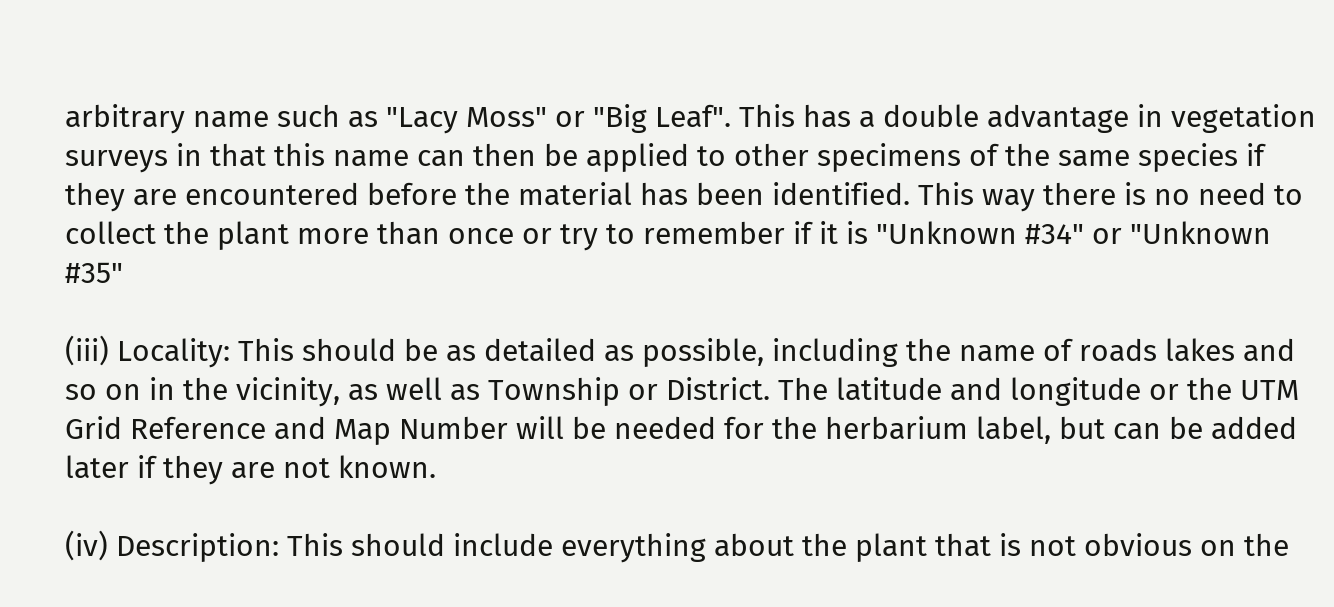arbitrary name such as "Lacy Moss" or "Big Leaf". This has a double advantage in vegetation surveys in that this name can then be applied to other specimens of the same species if they are encountered before the material has been identified. This way there is no need to collect the plant more than once or try to remember if it is "Unknown #34" or "Unknown #35"

(iii) Locality: This should be as detailed as possible, including the name of roads lakes and so on in the vicinity, as well as Township or District. The latitude and longitude or the UTM Grid Reference and Map Number will be needed for the herbarium label, but can be added later if they are not known.

(iv) Description: This should include everything about the plant that is not obvious on the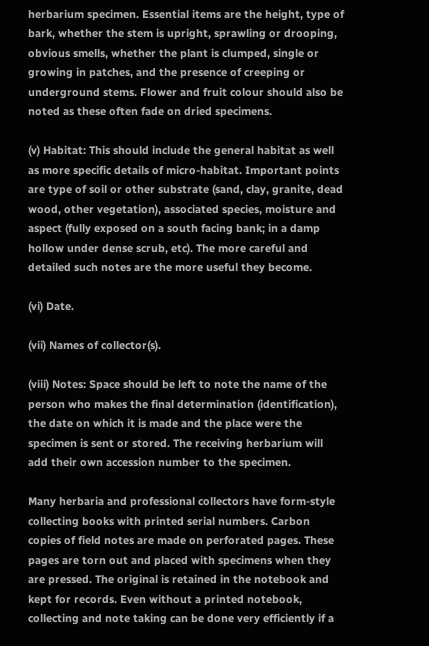herbarium specimen. Essential items are the height, type of bark, whether the stem is upright, sprawling or drooping, obvious smells, whether the plant is clumped, single or growing in patches, and the presence of creeping or underground stems. Flower and fruit colour should also be noted as these often fade on dried specimens.

(v) Habitat: This should include the general habitat as well as more specific details of micro-habitat. Important points are type of soil or other substrate (sand, clay, granite, dead wood, other vegetation), associated species, moisture and aspect (fully exposed on a south facing bank; in a damp hollow under dense scrub, etc). The more careful and detailed such notes are the more useful they become.

(vi) Date.

(vii) Names of collector(s).

(viii) Notes: Space should be left to note the name of the person who makes the final determination (identification), the date on which it is made and the place were the specimen is sent or stored. The receiving herbarium will add their own accession number to the specimen.

Many herbaria and professional collectors have form-style collecting books with printed serial numbers. Carbon copies of field notes are made on perforated pages. These pages are torn out and placed with specimens when they are pressed. The original is retained in the notebook and kept for records. Even without a printed notebook, collecting and note taking can be done very efficiently if a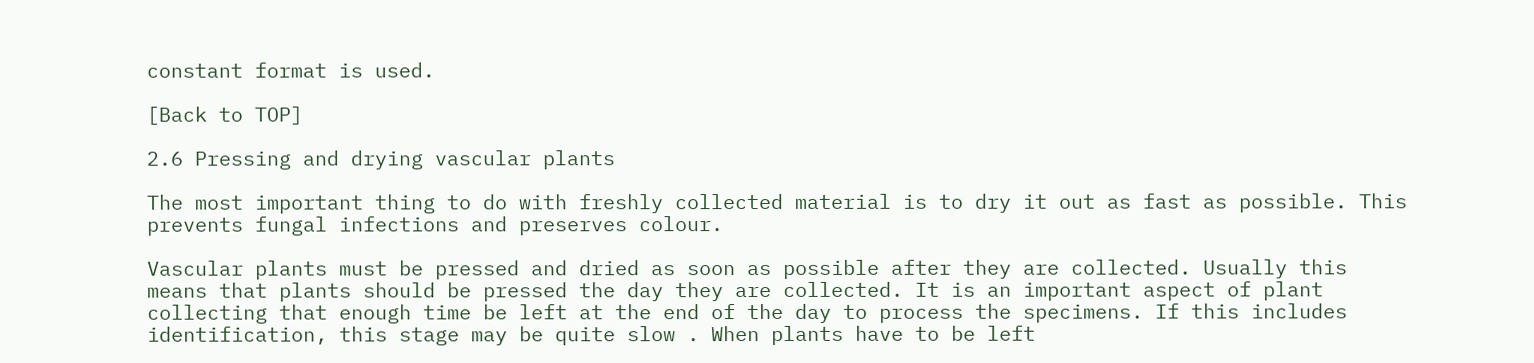constant format is used.

[Back to TOP]

2.6 Pressing and drying vascular plants

The most important thing to do with freshly collected material is to dry it out as fast as possible. This prevents fungal infections and preserves colour.

Vascular plants must be pressed and dried as soon as possible after they are collected. Usually this means that plants should be pressed the day they are collected. It is an important aspect of plant collecting that enough time be left at the end of the day to process the specimens. If this includes identification, this stage may be quite slow . When plants have to be left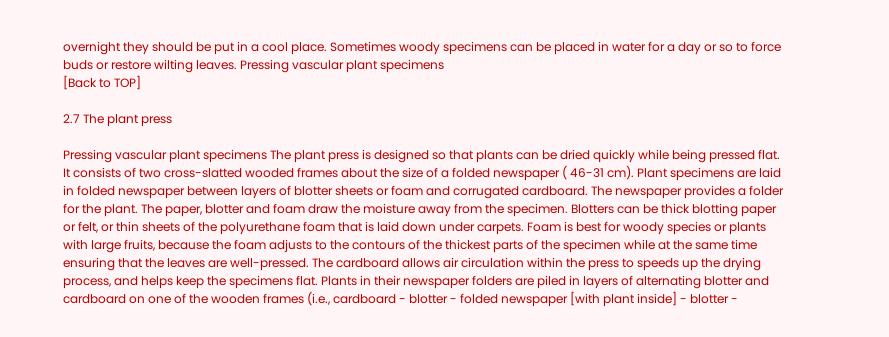overnight they should be put in a cool place. Sometimes woody specimens can be placed in water for a day or so to force buds or restore wilting leaves. Pressing vascular plant specimens
[Back to TOP]

2.7 The plant press

Pressing vascular plant specimens The plant press is designed so that plants can be dried quickly while being pressed flat. It consists of two cross-slatted wooded frames about the size of a folded newspaper ( 46-31 cm). Plant specimens are laid in folded newspaper between layers of blotter sheets or foam and corrugated cardboard. The newspaper provides a folder for the plant. The paper, blotter and foam draw the moisture away from the specimen. Blotters can be thick blotting paper or felt, or thin sheets of the polyurethane foam that is laid down under carpets. Foam is best for woody species or plants with large fruits, because the foam adjusts to the contours of the thickest parts of the specimen while at the same time ensuring that the leaves are well-pressed. The cardboard allows air circulation within the press to speeds up the drying process, and helps keep the specimens flat. Plants in their newspaper folders are piled in layers of alternating blotter and cardboard on one of the wooden frames (i.e., cardboard - blotter - folded newspaper [with plant inside] - blotter -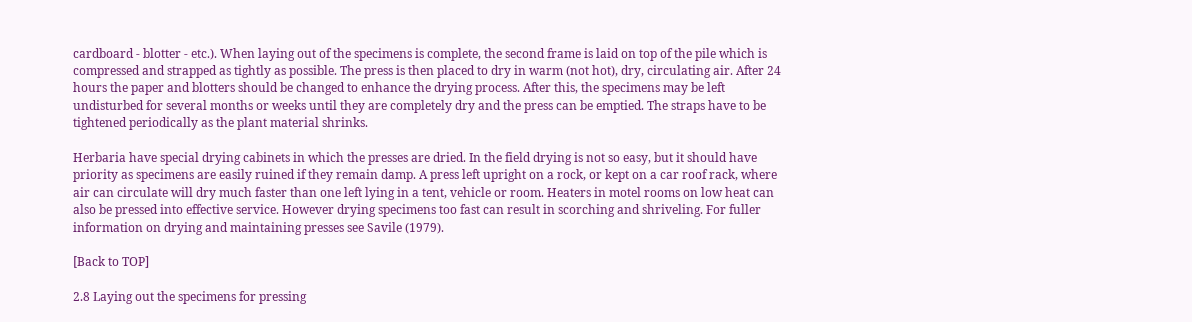cardboard - blotter - etc.). When laying out of the specimens is complete, the second frame is laid on top of the pile which is compressed and strapped as tightly as possible. The press is then placed to dry in warm (not hot), dry, circulating air. After 24 hours the paper and blotters should be changed to enhance the drying process. After this, the specimens may be left undisturbed for several months or weeks until they are completely dry and the press can be emptied. The straps have to be tightened periodically as the plant material shrinks.

Herbaria have special drying cabinets in which the presses are dried. In the field drying is not so easy, but it should have priority as specimens are easily ruined if they remain damp. A press left upright on a rock, or kept on a car roof rack, where air can circulate will dry much faster than one left lying in a tent, vehicle or room. Heaters in motel rooms on low heat can also be pressed into effective service. However drying specimens too fast can result in scorching and shriveling. For fuller information on drying and maintaining presses see Savile (1979).

[Back to TOP]

2.8 Laying out the specimens for pressing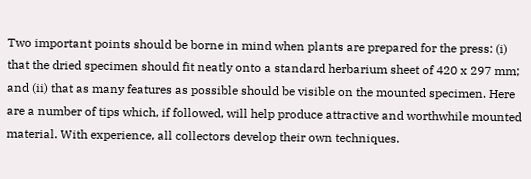Two important points should be borne in mind when plants are prepared for the press: (i) that the dried specimen should fit neatly onto a standard herbarium sheet of 420 x 297 mm; and (ii) that as many features as possible should be visible on the mounted specimen. Here are a number of tips which, if followed, will help produce attractive and worthwhile mounted material. With experience, all collectors develop their own techniques.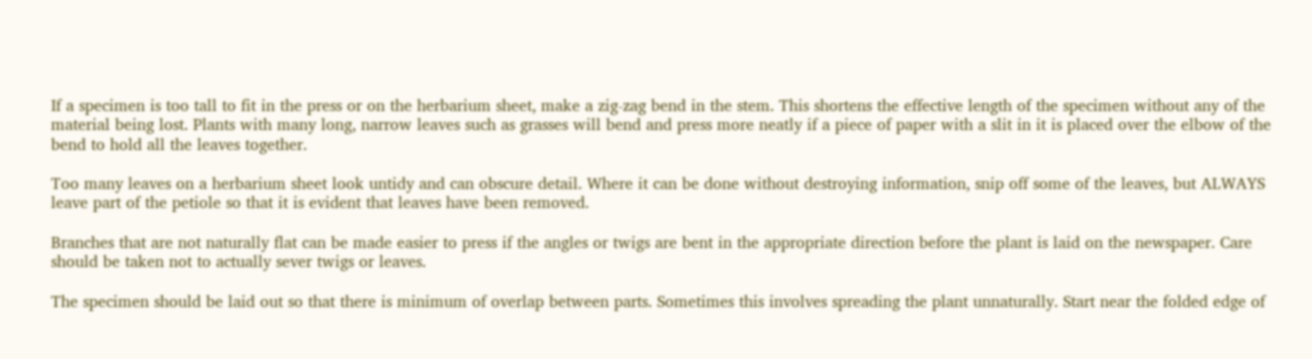If a specimen is too tall to fit in the press or on the herbarium sheet, make a zig-zag bend in the stem. This shortens the effective length of the specimen without any of the material being lost. Plants with many long, narrow leaves such as grasses will bend and press more neatly if a piece of paper with a slit in it is placed over the elbow of the bend to hold all the leaves together.

Too many leaves on a herbarium sheet look untidy and can obscure detail. Where it can be done without destroying information, snip off some of the leaves, but ALWAYS leave part of the petiole so that it is evident that leaves have been removed.

Branches that are not naturally flat can be made easier to press if the angles or twigs are bent in the appropriate direction before the plant is laid on the newspaper. Care should be taken not to actually sever twigs or leaves.

The specimen should be laid out so that there is minimum of overlap between parts. Sometimes this involves spreading the plant unnaturally. Start near the folded edge of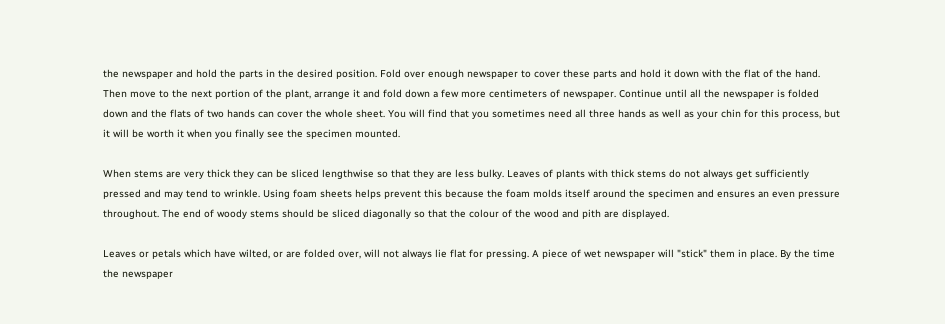the newspaper and hold the parts in the desired position. Fold over enough newspaper to cover these parts and hold it down with the flat of the hand. Then move to the next portion of the plant, arrange it and fold down a few more centimeters of newspaper. Continue until all the newspaper is folded down and the flats of two hands can cover the whole sheet. You will find that you sometimes need all three hands as well as your chin for this process, but it will be worth it when you finally see the specimen mounted.

When stems are very thick they can be sliced lengthwise so that they are less bulky. Leaves of plants with thick stems do not always get sufficiently pressed and may tend to wrinkle. Using foam sheets helps prevent this because the foam molds itself around the specimen and ensures an even pressure throughout. The end of woody stems should be sliced diagonally so that the colour of the wood and pith are displayed.

Leaves or petals which have wilted, or are folded over, will not always lie flat for pressing. A piece of wet newspaper will "stick" them in place. By the time the newspaper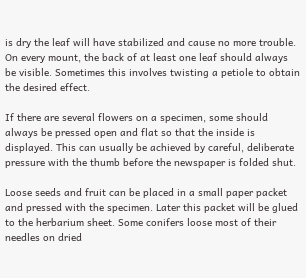is dry the leaf will have stabilized and cause no more trouble. On every mount, the back of at least one leaf should always be visible. Sometimes this involves twisting a petiole to obtain the desired effect.

If there are several flowers on a specimen, some should always be pressed open and flat so that the inside is displayed. This can usually be achieved by careful, deliberate pressure with the thumb before the newspaper is folded shut.

Loose seeds and fruit can be placed in a small paper packet and pressed with the specimen. Later this packet will be glued to the herbarium sheet. Some conifers loose most of their needles on dried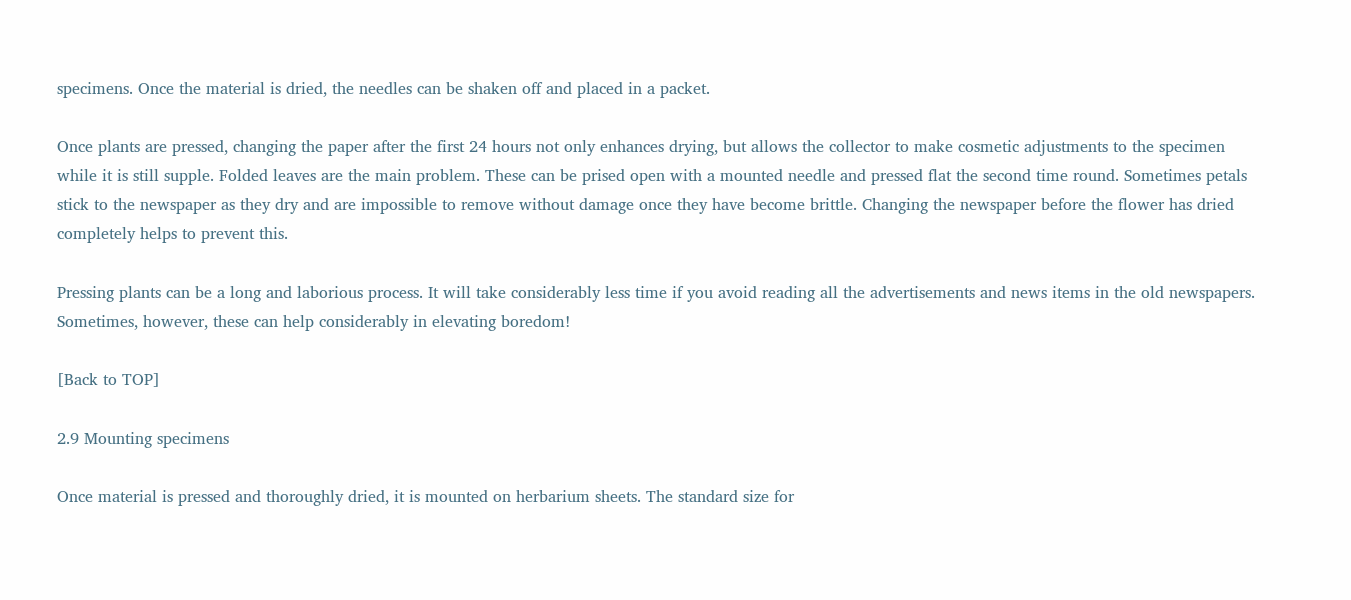specimens. Once the material is dried, the needles can be shaken off and placed in a packet.

Once plants are pressed, changing the paper after the first 24 hours not only enhances drying, but allows the collector to make cosmetic adjustments to the specimen while it is still supple. Folded leaves are the main problem. These can be prised open with a mounted needle and pressed flat the second time round. Sometimes petals stick to the newspaper as they dry and are impossible to remove without damage once they have become brittle. Changing the newspaper before the flower has dried completely helps to prevent this.

Pressing plants can be a long and laborious process. It will take considerably less time if you avoid reading all the advertisements and news items in the old newspapers. Sometimes, however, these can help considerably in elevating boredom!

[Back to TOP]

2.9 Mounting specimens

Once material is pressed and thoroughly dried, it is mounted on herbarium sheets. The standard size for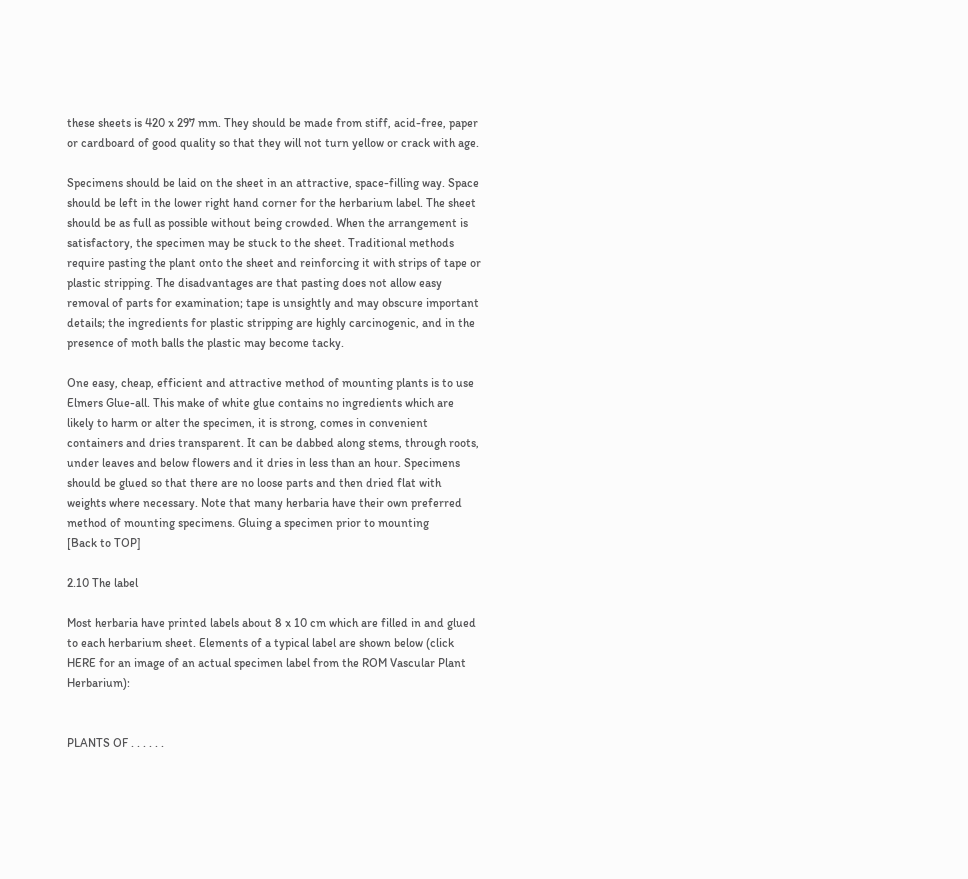these sheets is 420 x 297 mm. They should be made from stiff, acid-free, paper or cardboard of good quality so that they will not turn yellow or crack with age.

Specimens should be laid on the sheet in an attractive, space-filling way. Space should be left in the lower right hand corner for the herbarium label. The sheet should be as full as possible without being crowded. When the arrangement is satisfactory, the specimen may be stuck to the sheet. Traditional methods require pasting the plant onto the sheet and reinforcing it with strips of tape or plastic stripping. The disadvantages are that pasting does not allow easy removal of parts for examination; tape is unsightly and may obscure important details; the ingredients for plastic stripping are highly carcinogenic, and in the presence of moth balls the plastic may become tacky.

One easy, cheap, efficient and attractive method of mounting plants is to use Elmers Glue-all. This make of white glue contains no ingredients which are likely to harm or alter the specimen, it is strong, comes in convenient containers and dries transparent. It can be dabbed along stems, through roots, under leaves and below flowers and it dries in less than an hour. Specimens should be glued so that there are no loose parts and then dried flat with weights where necessary. Note that many herbaria have their own preferred method of mounting specimens. Gluing a specimen prior to mounting
[Back to TOP]

2.10 The label

Most herbaria have printed labels about 8 x 10 cm which are filled in and glued to each herbarium sheet. Elements of a typical label are shown below (click HERE for an image of an actual specimen label from the ROM Vascular Plant Herbarium):


PLANTS OF . . . . . .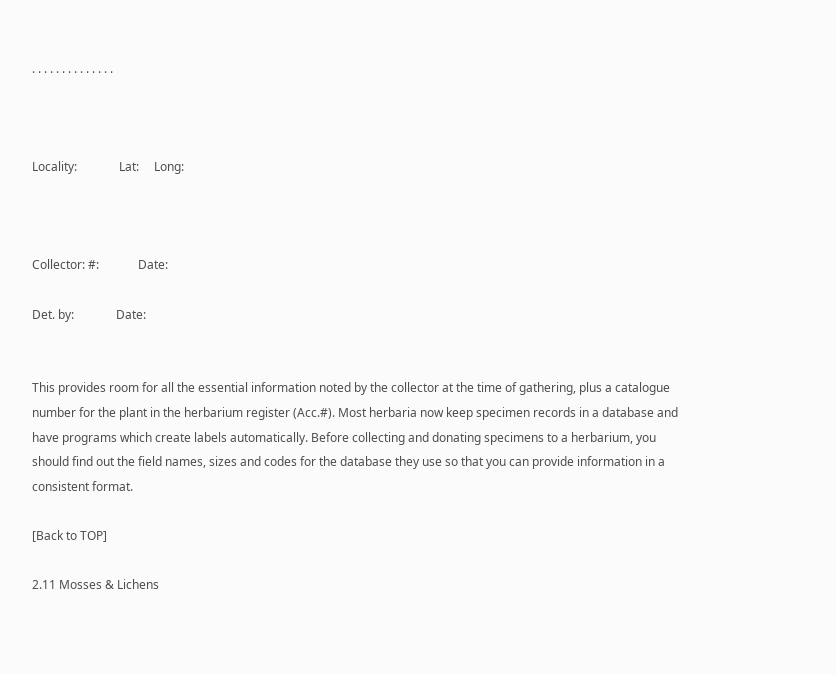. . . . . . . . . . . . . .



Locality:              Lat:     Long:



Collector: #:             Date:

Det. by:              Date:


This provides room for all the essential information noted by the collector at the time of gathering, plus a catalogue number for the plant in the herbarium register (Acc.#). Most herbaria now keep specimen records in a database and have programs which create labels automatically. Before collecting and donating specimens to a herbarium, you should find out the field names, sizes and codes for the database they use so that you can provide information in a consistent format.

[Back to TOP]

2.11 Mosses & Lichens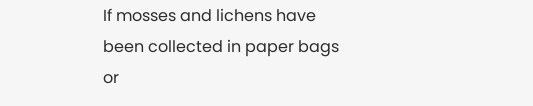If mosses and lichens have been collected in paper bags or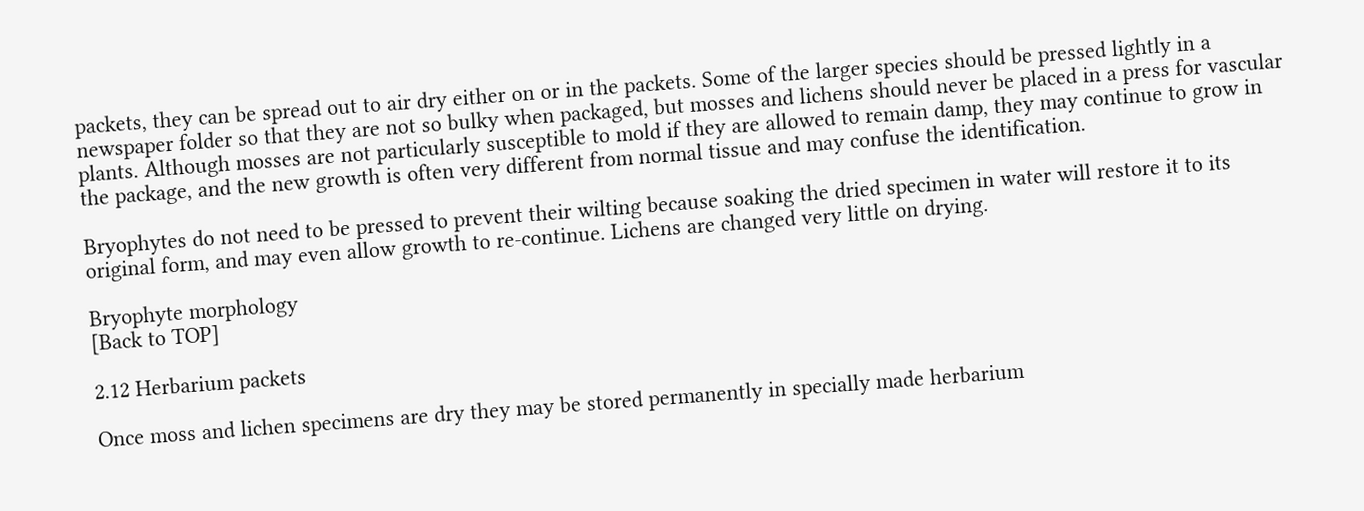packets, they can be spread out to air dry either on or in the packets. Some of the larger species should be pressed lightly in a newspaper folder so that they are not so bulky when packaged, but mosses and lichens should never be placed in a press for vascular plants. Although mosses are not particularly susceptible to mold if they are allowed to remain damp, they may continue to grow in the package, and the new growth is often very different from normal tissue and may confuse the identification.

Bryophytes do not need to be pressed to prevent their wilting because soaking the dried specimen in water will restore it to its original form, and may even allow growth to re-continue. Lichens are changed very little on drying.

Bryophyte morphology
[Back to TOP]

2.12 Herbarium packets

Once moss and lichen specimens are dry they may be stored permanently in specially made herbarium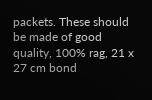packets. These should be made of good quality, 100% rag, 21 x 27 cm bond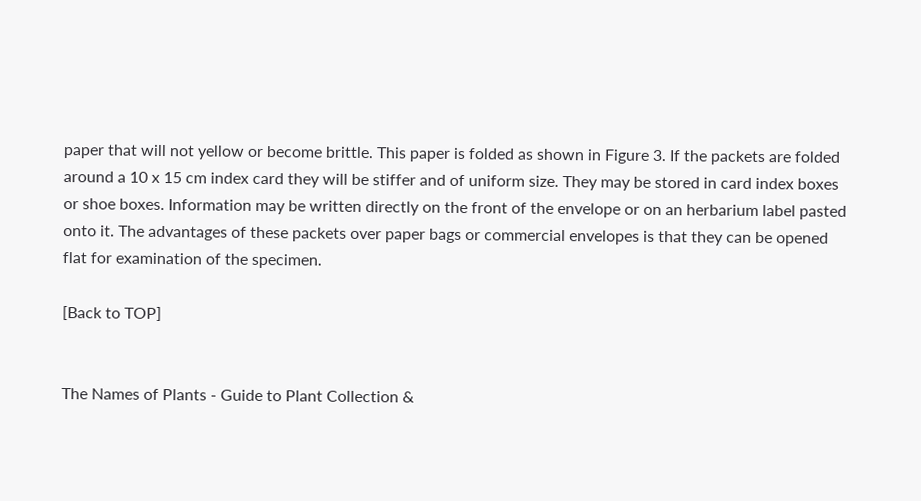paper that will not yellow or become brittle. This paper is folded as shown in Figure 3. If the packets are folded around a 10 x 15 cm index card they will be stiffer and of uniform size. They may be stored in card index boxes or shoe boxes. Information may be written directly on the front of the envelope or on an herbarium label pasted onto it. The advantages of these packets over paper bags or commercial envelopes is that they can be opened flat for examination of the specimen.

[Back to TOP]


The Names of Plants - Guide to Plant Collection &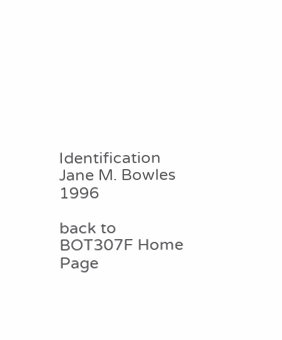Identification Jane M. Bowles 1996

back to BOT307F Home Page